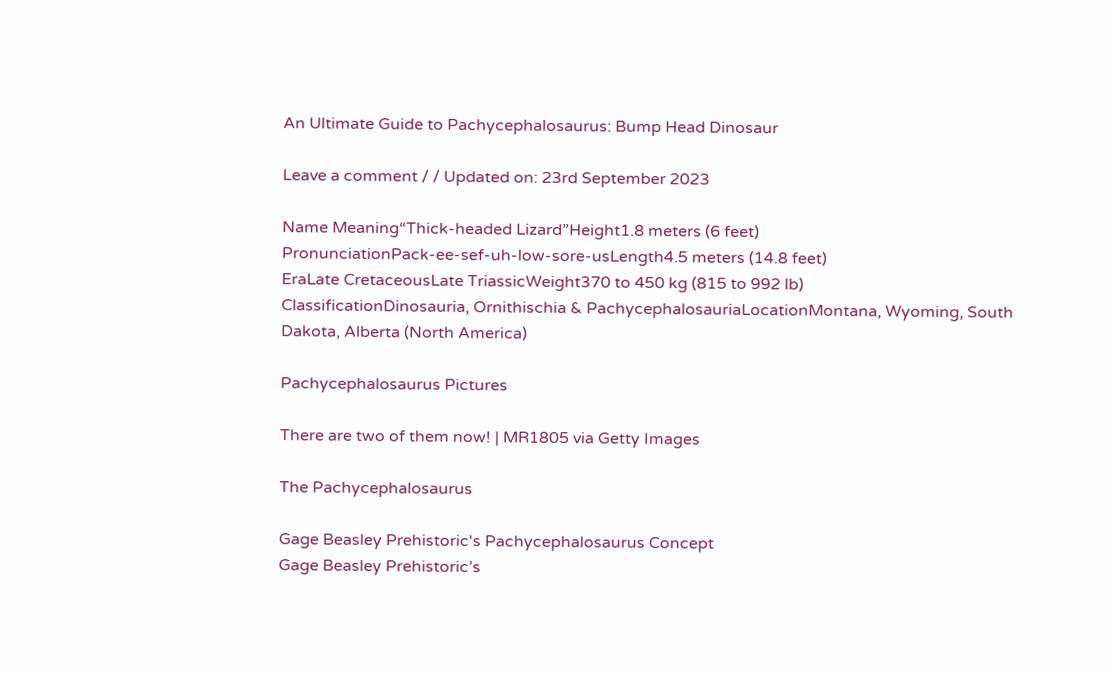An Ultimate Guide to Pachycephalosaurus: Bump Head Dinosaur

Leave a comment / / Updated on: 23rd September 2023

Name Meaning“Thick-headed Lizard”Height1.8 meters (6 feet)
PronunciationPack-ee-sef-uh-low-sore-usLength4.5 meters (14.8 feet)
EraLate CretaceousLate TriassicWeight370 to 450 kg (815 to 992 lb)
ClassificationDinosauria, Ornithischia & PachycephalosauriaLocationMontana, Wyoming, South Dakota, Alberta (North America)

Pachycephalosaurus Pictures

There are two of them now! | MR1805 via Getty Images

The Pachycephalosaurus

Gage Beasley Prehistoric's Pachycephalosaurus Concept
Gage Beasley Prehistoric’s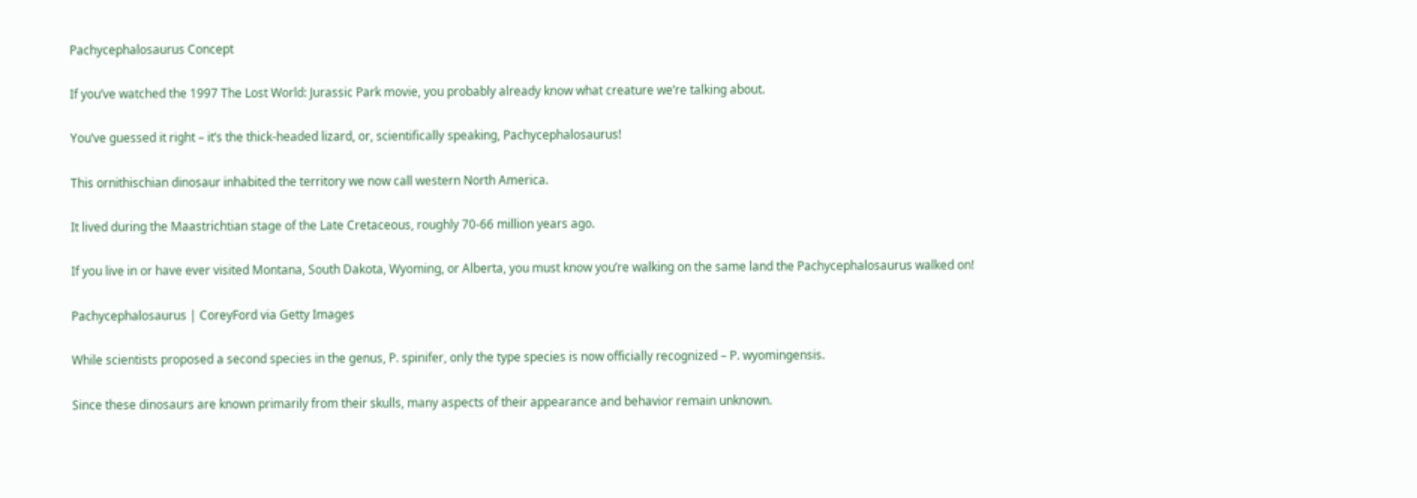Pachycephalosaurus Concept

If you’ve watched the 1997 The Lost World: Jurassic Park movie, you probably already know what creature we’re talking about.

You’ve guessed it right – it’s the thick-headed lizard, or, scientifically speaking, Pachycephalosaurus!

This ornithischian dinosaur inhabited the territory we now call western North America.

It lived during the Maastrichtian stage of the Late Cretaceous, roughly 70-66 million years ago.

If you live in or have ever visited Montana, South Dakota, Wyoming, or Alberta, you must know you’re walking on the same land the Pachycephalosaurus walked on!

Pachycephalosaurus | CoreyFord via Getty Images

While scientists proposed a second species in the genus, P. spinifer, only the type species is now officially recognized – P. wyomingensis.

Since these dinosaurs are known primarily from their skulls, many aspects of their appearance and behavior remain unknown.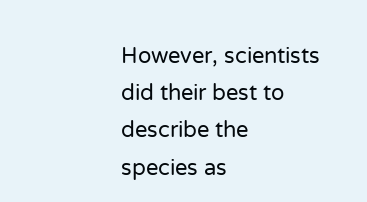However, scientists did their best to describe the species as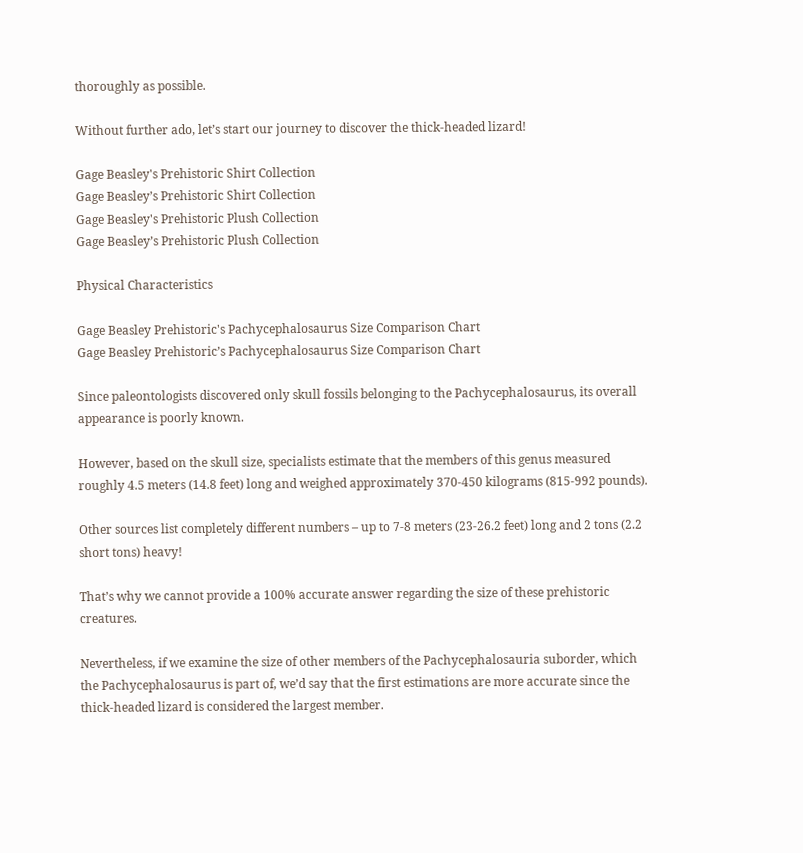thoroughly as possible.

Without further ado, let’s start our journey to discover the thick-headed lizard!

Gage Beasley's Prehistoric Shirt Collection
Gage Beasley’s Prehistoric Shirt Collection
Gage Beasley's Prehistoric Plush Collection
Gage Beasley’s Prehistoric Plush Collection

Physical Characteristics

Gage Beasley Prehistoric's Pachycephalosaurus Size Comparison Chart
Gage Beasley Prehistoric’s Pachycephalosaurus Size Comparison Chart

Since paleontologists discovered only skull fossils belonging to the Pachycephalosaurus, its overall appearance is poorly known.

However, based on the skull size, specialists estimate that the members of this genus measured roughly 4.5 meters (14.8 feet) long and weighed approximately 370-450 kilograms (815-992 pounds).

Other sources list completely different numbers – up to 7-8 meters (23-26.2 feet) long and 2 tons (2.2 short tons) heavy!

That’s why we cannot provide a 100% accurate answer regarding the size of these prehistoric creatures.

Nevertheless, if we examine the size of other members of the Pachycephalosauria suborder, which the Pachycephalosaurus is part of, we’d say that the first estimations are more accurate since the thick-headed lizard is considered the largest member.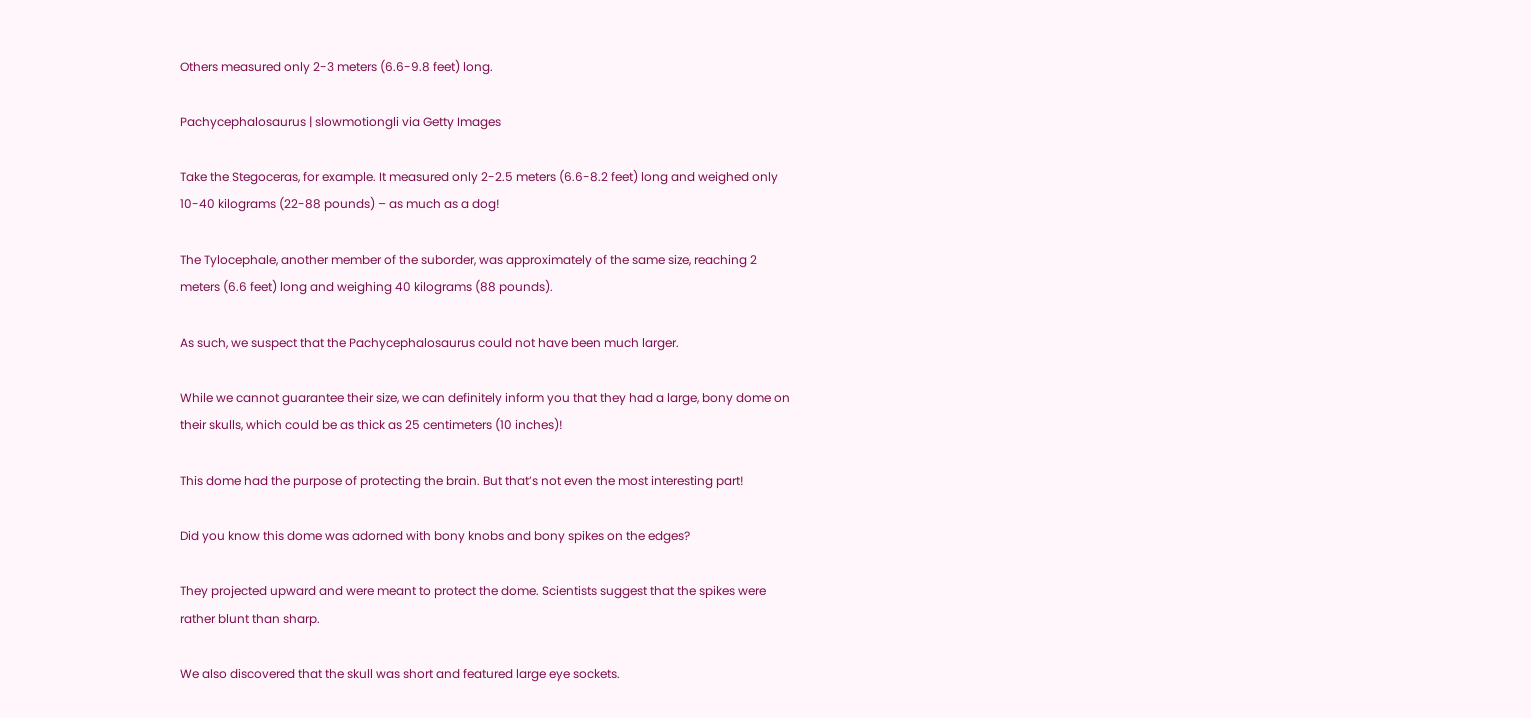Others measured only 2-3 meters (6.6-9.8 feet) long.

Pachycephalosaurus | slowmotiongli via Getty Images

Take the Stegoceras, for example. It measured only 2-2.5 meters (6.6-8.2 feet) long and weighed only 10-40 kilograms (22-88 pounds) – as much as a dog!

The Tylocephale, another member of the suborder, was approximately of the same size, reaching 2 meters (6.6 feet) long and weighing 40 kilograms (88 pounds).

As such, we suspect that the Pachycephalosaurus could not have been much larger.

While we cannot guarantee their size, we can definitely inform you that they had a large, bony dome on their skulls, which could be as thick as 25 centimeters (10 inches)!

This dome had the purpose of protecting the brain. But that’s not even the most interesting part!

Did you know this dome was adorned with bony knobs and bony spikes on the edges?

They projected upward and were meant to protect the dome. Scientists suggest that the spikes were rather blunt than sharp.

We also discovered that the skull was short and featured large eye sockets.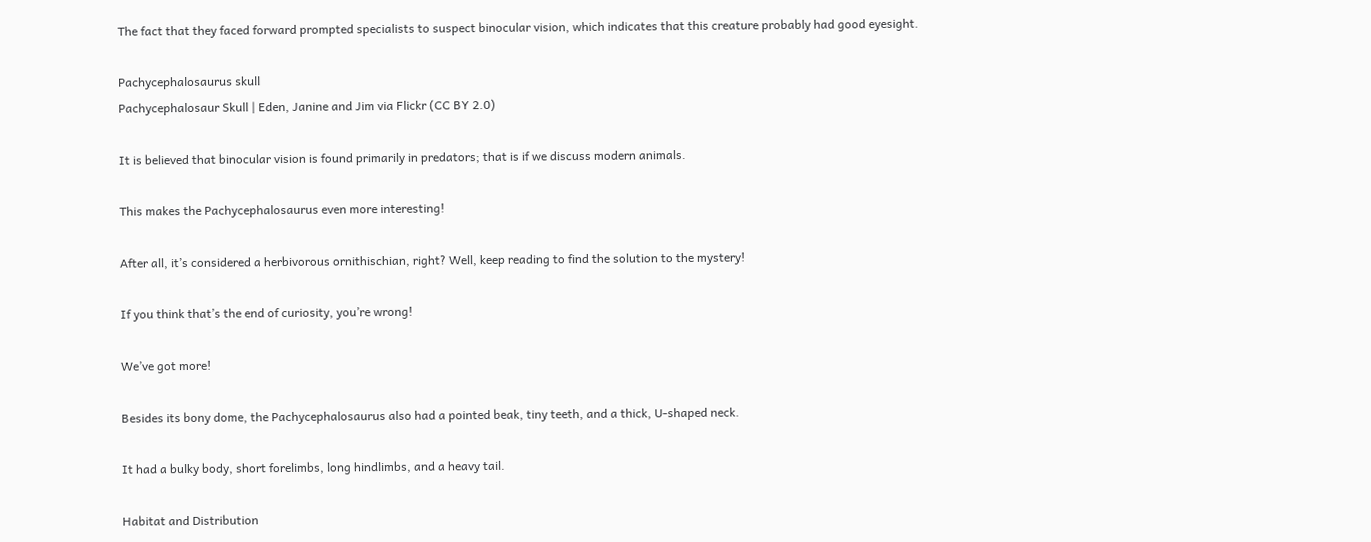The fact that they faced forward prompted specialists to suspect binocular vision, which indicates that this creature probably had good eyesight.

Pachycephalosaurus skull
Pachycephalosaur Skull | Eden, Janine and Jim via Flickr (CC BY 2.0)

It is believed that binocular vision is found primarily in predators; that is if we discuss modern animals.

This makes the Pachycephalosaurus even more interesting!

After all, it’s considered a herbivorous ornithischian, right? Well, keep reading to find the solution to the mystery!

If you think that’s the end of curiosity, you’re wrong!

We’ve got more!

Besides its bony dome, the Pachycephalosaurus also had a pointed beak, tiny teeth, and a thick, U-shaped neck.

It had a bulky body, short forelimbs, long hindlimbs, and a heavy tail.

Habitat and Distribution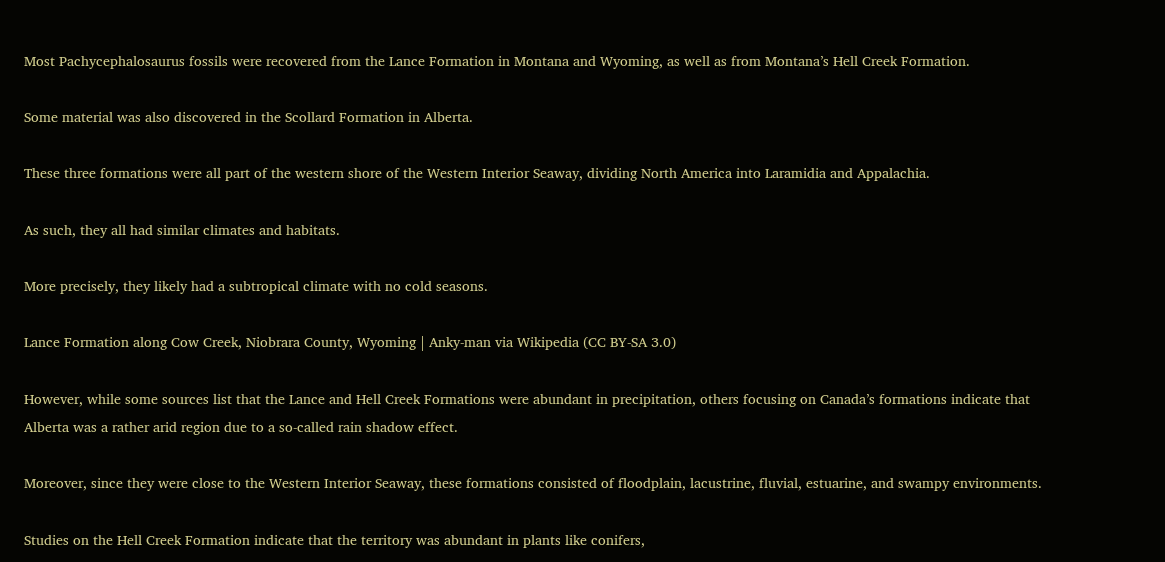Most Pachycephalosaurus fossils were recovered from the Lance Formation in Montana and Wyoming, as well as from Montana’s Hell Creek Formation.

Some material was also discovered in the Scollard Formation in Alberta.

These three formations were all part of the western shore of the Western Interior Seaway, dividing North America into Laramidia and Appalachia.

As such, they all had similar climates and habitats.

More precisely, they likely had a subtropical climate with no cold seasons.

Lance Formation along Cow Creek, Niobrara County, Wyoming | Anky-man via Wikipedia (CC BY-SA 3.0)

However, while some sources list that the Lance and Hell Creek Formations were abundant in precipitation, others focusing on Canada’s formations indicate that Alberta was a rather arid region due to a so-called rain shadow effect.

Moreover, since they were close to the Western Interior Seaway, these formations consisted of floodplain, lacustrine, fluvial, estuarine, and swampy environments.

Studies on the Hell Creek Formation indicate that the territory was abundant in plants like conifers,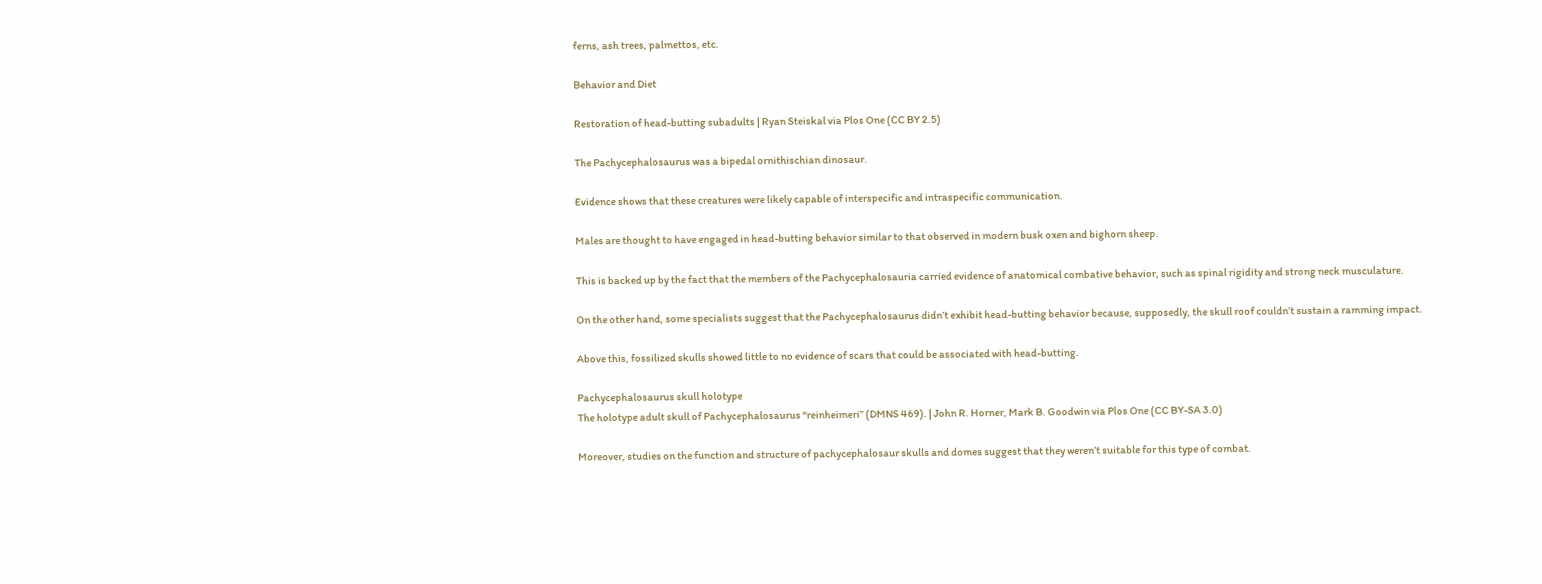ferns, ash trees, palmettos, etc.

Behavior and Diet

Restoration of head-butting subadults | Ryan Steiskal via Plos One (CC BY 2.5)

The Pachycephalosaurus was a bipedal ornithischian dinosaur.

Evidence shows that these creatures were likely capable of interspecific and intraspecific communication.

Males are thought to have engaged in head-butting behavior similar to that observed in modern busk oxen and bighorn sheep.

This is backed up by the fact that the members of the Pachycephalosauria carried evidence of anatomical combative behavior, such as spinal rigidity and strong neck musculature.

On the other hand, some specialists suggest that the Pachycephalosaurus didn’t exhibit head-butting behavior because, supposedly, the skull roof couldn’t sustain a ramming impact.

Above this, fossilized skulls showed little to no evidence of scars that could be associated with head-butting.

Pachycephalosaurus skull holotype
The holotype adult skull of Pachycephalosaurus “reinheimeri” (DMNS 469). | John R. Horner, Mark B. Goodwin via Plos One (CC BY-SA 3.0)

Moreover, studies on the function and structure of pachycephalosaur skulls and domes suggest that they weren’t suitable for this type of combat.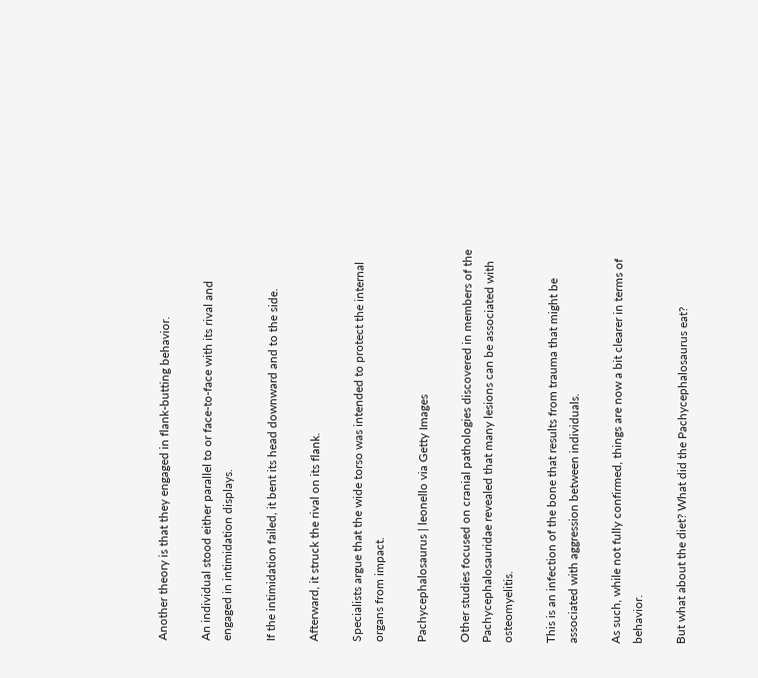Another theory is that they engaged in flank-butting behavior.

An individual stood either parallel to or face-to-face with its rival and engaged in intimidation displays.

If the intimidation failed, it bent its head downward and to the side.

Afterward, it struck the rival on its flank.

Specialists argue that the wide torso was intended to protect the internal organs from impact.

Pachycephalosaurus | leonello via Getty Images

Other studies focused on cranial pathologies discovered in members of the Pachycephalosauridae revealed that many lesions can be associated with osteomyelitis.

This is an infection of the bone that results from trauma that might be associated with aggression between individuals.

As such, while not fully confirmed, things are now a bit clearer in terms of behavior.

But what about the diet? What did the Pachycephalosaurus eat?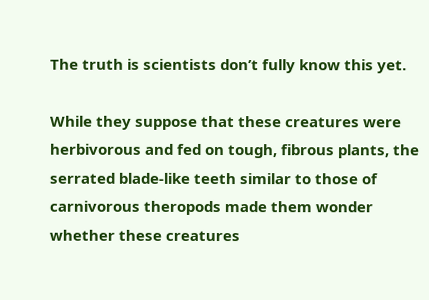The truth is scientists don’t fully know this yet.

While they suppose that these creatures were herbivorous and fed on tough, fibrous plants, the serrated blade-like teeth similar to those of carnivorous theropods made them wonder whether these creatures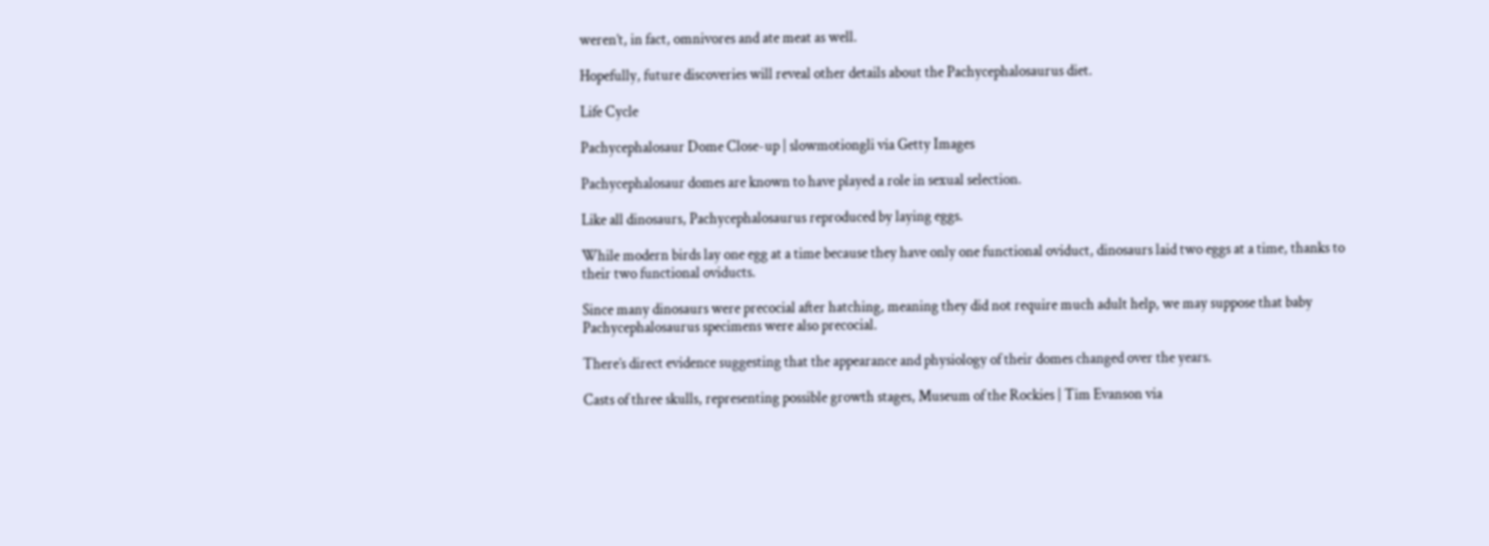weren’t, in fact, omnivores and ate meat as well.

Hopefully, future discoveries will reveal other details about the Pachycephalosaurus diet.

Life Cycle

Pachycephalosaur Dome Close-up | slowmotiongli via Getty Images

Pachycephalosaur domes are known to have played a role in sexual selection.

Like all dinosaurs, Pachycephalosaurus reproduced by laying eggs.

While modern birds lay one egg at a time because they have only one functional oviduct, dinosaurs laid two eggs at a time, thanks to their two functional oviducts.

Since many dinosaurs were precocial after hatching, meaning they did not require much adult help, we may suppose that baby Pachycephalosaurus specimens were also precocial.

There’s direct evidence suggesting that the appearance and physiology of their domes changed over the years.

Casts of three skulls, representing possible growth stages, Museum of the Rockies | Tim Evanson via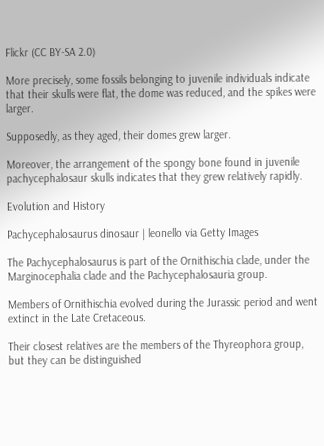Flickr (CC BY-SA 2.0)

More precisely, some fossils belonging to juvenile individuals indicate that their skulls were flat, the dome was reduced, and the spikes were larger.

Supposedly, as they aged, their domes grew larger.

Moreover, the arrangement of the spongy bone found in juvenile pachycephalosaur skulls indicates that they grew relatively rapidly.

Evolution and History

Pachycephalosaurus dinosaur | leonello via Getty Images

The Pachycephalosaurus is part of the Ornithischia clade, under the Marginocephalia clade and the Pachycephalosauria group.

Members of Ornithischia evolved during the Jurassic period and went extinct in the Late Cretaceous.

Their closest relatives are the members of the Thyreophora group, but they can be distinguished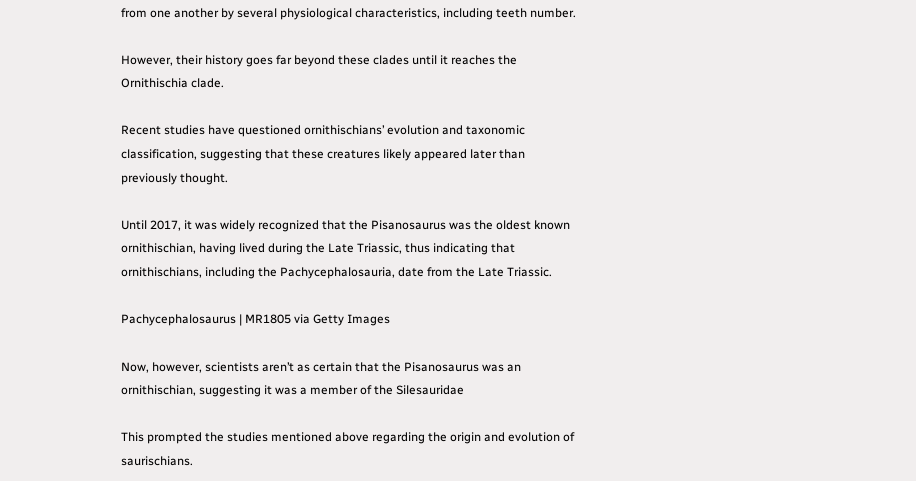from one another by several physiological characteristics, including teeth number.

However, their history goes far beyond these clades until it reaches the Ornithischia clade.

Recent studies have questioned ornithischians’ evolution and taxonomic classification, suggesting that these creatures likely appeared later than previously thought.

Until 2017, it was widely recognized that the Pisanosaurus was the oldest known ornithischian, having lived during the Late Triassic, thus indicating that ornithischians, including the Pachycephalosauria, date from the Late Triassic.

Pachycephalosaurus | MR1805 via Getty Images

Now, however, scientists aren’t as certain that the Pisanosaurus was an ornithischian, suggesting it was a member of the Silesauridae

This prompted the studies mentioned above regarding the origin and evolution of saurischians.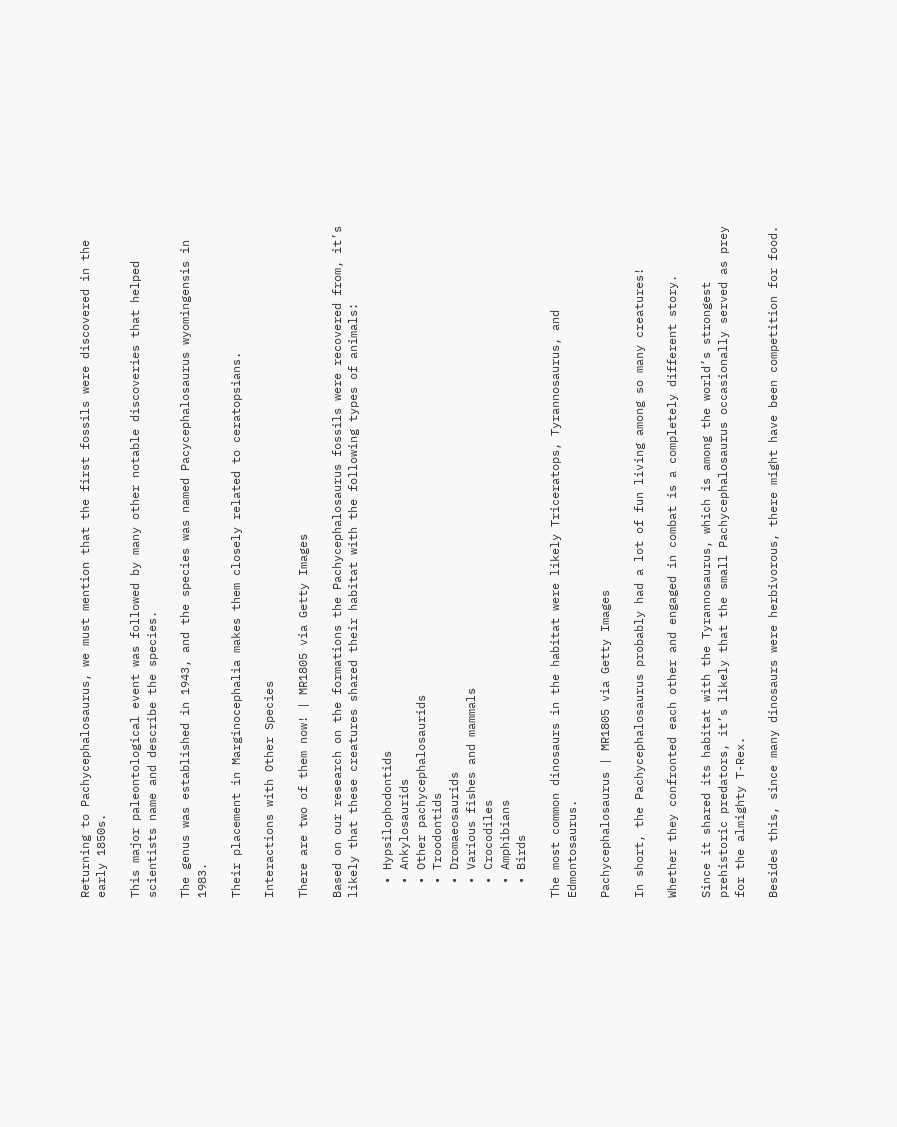Returning to Pachycephalosaurus, we must mention that the first fossils were discovered in the early 1850s.

This major paleontological event was followed by many other notable discoveries that helped scientists name and describe the species.

The genus was established in 1943, and the species was named Pacycephalosaurus wyomingensis in 1983.

Their placement in Marginocephalia makes them closely related to ceratopsians.

Interactions with Other Species

There are two of them now! | MR1805 via Getty Images

Based on our research on the formations the Pachycephalosaurus fossils were recovered from, it’s likely that these creatures shared their habitat with the following types of animals:

  • Hypsilophodontids
  • Ankylosaurids
  • Other pachycephalosaurids
  • Troodontids
  • Dromaeosaurids
  • Various fishes and mammals
  • Crocodiles
  • Amphibians
  • Birds

The most common dinosaurs in the habitat were likely Triceratops, Tyrannosaurus, and Edmontosaurus.

Pachycephalosaurus | MR1805 via Getty Images

In short, the Pachycephalosaurus probably had a lot of fun living among so many creatures!

Whether they confronted each other and engaged in combat is a completely different story.

Since it shared its habitat with the Tyrannosaurus, which is among the world’s strongest prehistoric predators, it’s likely that the small Pachycephalosaurus occasionally served as prey for the almighty T-Rex.

Besides this, since many dinosaurs were herbivorous, there might have been competition for food.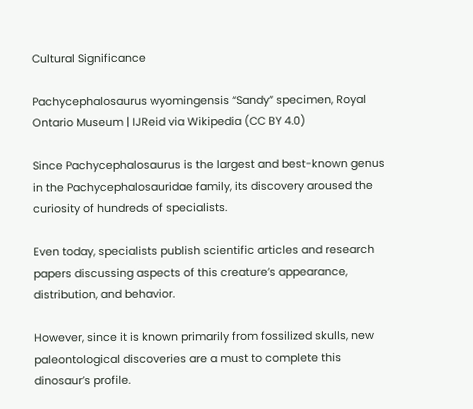Cultural Significance

Pachycephalosaurus wyomingensis “Sandy” specimen, Royal Ontario Museum | IJReid via Wikipedia (CC BY 4.0)

Since Pachycephalosaurus is the largest and best-known genus in the Pachycephalosauridae family, its discovery aroused the curiosity of hundreds of specialists.

Even today, specialists publish scientific articles and research papers discussing aspects of this creature’s appearance, distribution, and behavior.

However, since it is known primarily from fossilized skulls, new paleontological discoveries are a must to complete this dinosaur’s profile.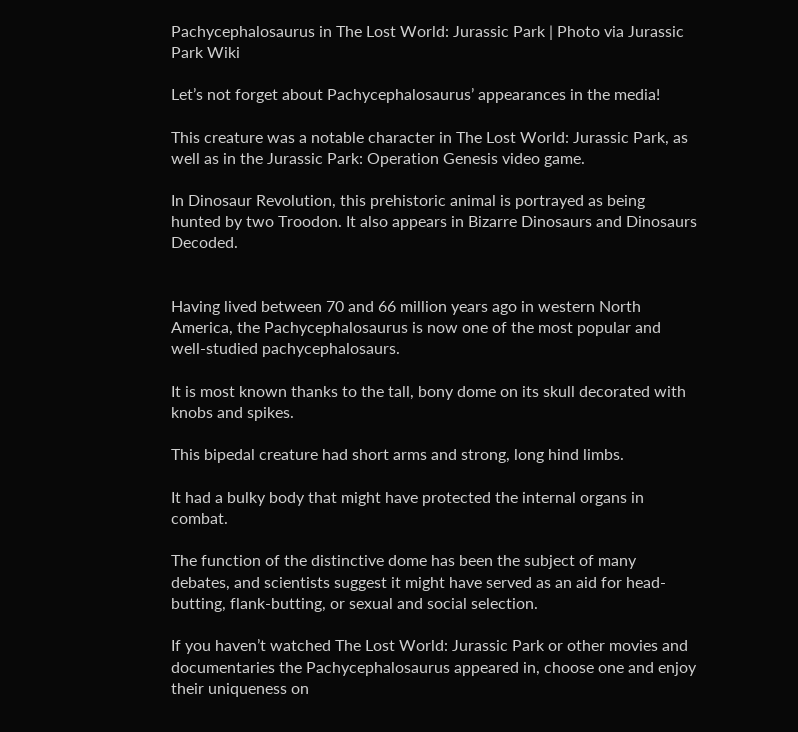Pachycephalosaurus in The Lost World: Jurassic Park | Photo via Jurassic Park Wiki

Let’s not forget about Pachycephalosaurus’ appearances in the media!

This creature was a notable character in The Lost World: Jurassic Park, as well as in the Jurassic Park: Operation Genesis video game.

In Dinosaur Revolution, this prehistoric animal is portrayed as being hunted by two Troodon. It also appears in Bizarre Dinosaurs and Dinosaurs Decoded.


Having lived between 70 and 66 million years ago in western North America, the Pachycephalosaurus is now one of the most popular and well-studied pachycephalosaurs.

It is most known thanks to the tall, bony dome on its skull decorated with knobs and spikes.

This bipedal creature had short arms and strong, long hind limbs.

It had a bulky body that might have protected the internal organs in combat.

The function of the distinctive dome has been the subject of many debates, and scientists suggest it might have served as an aid for head-butting, flank-butting, or sexual and social selection.

If you haven’t watched The Lost World: Jurassic Park or other movies and documentaries the Pachycephalosaurus appeared in, choose one and enjoy their uniqueness on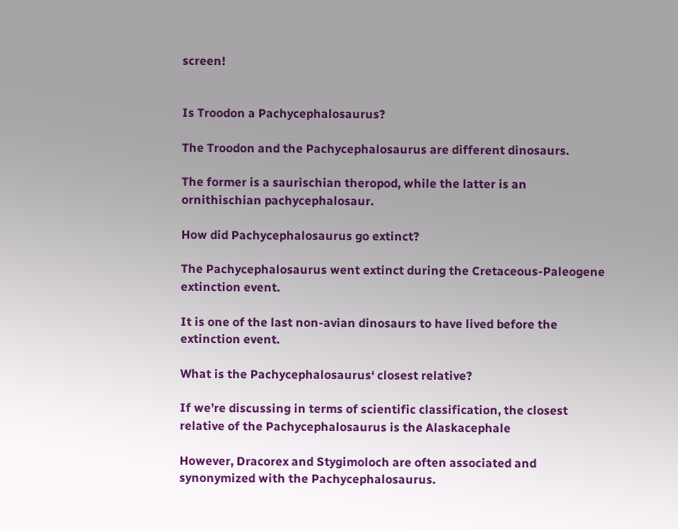screen!


Is Troodon a Pachycephalosaurus?

The Troodon and the Pachycephalosaurus are different dinosaurs.

The former is a saurischian theropod, while the latter is an ornithischian pachycephalosaur.

How did Pachycephalosaurus go extinct?

The Pachycephalosaurus went extinct during the Cretaceous-Paleogene extinction event.

It is one of the last non-avian dinosaurs to have lived before the extinction event.

What is the Pachycephalosaurus‘ closest relative?

If we’re discussing in terms of scientific classification, the closest relative of the Pachycephalosaurus is the Alaskacephale

However, Dracorex and Stygimoloch are often associated and synonymized with the Pachycephalosaurus.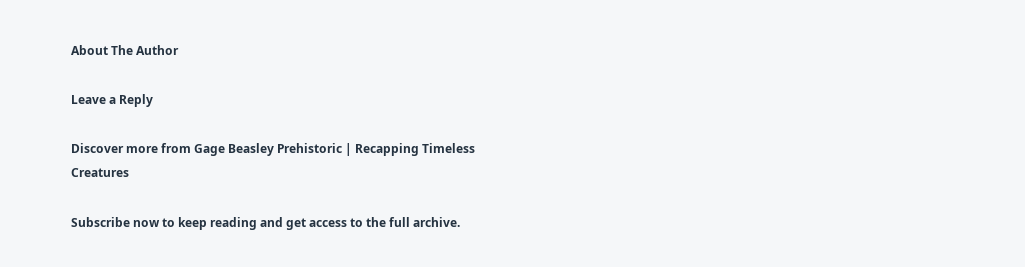About The Author

Leave a Reply

Discover more from Gage Beasley Prehistoric | Recapping Timeless Creatures

Subscribe now to keep reading and get access to the full archive.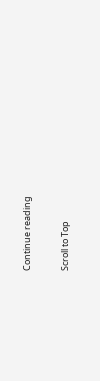Continue reading

Scroll to Top